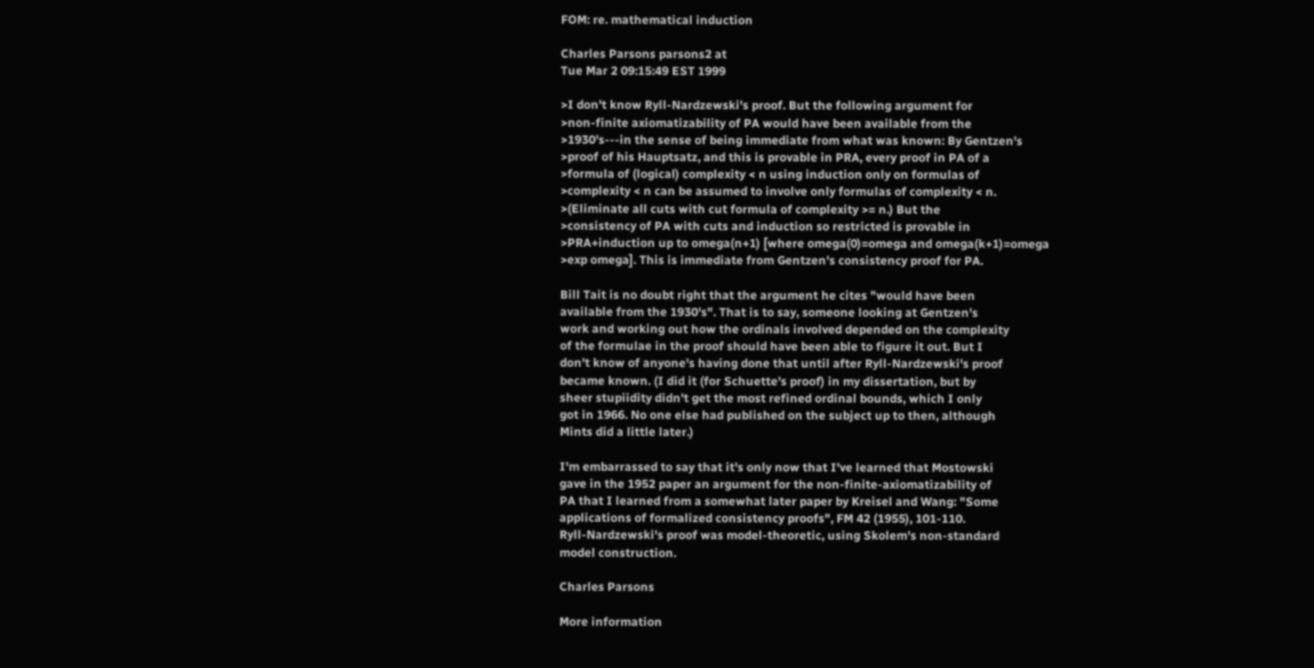FOM: re. mathematical induction

Charles Parsons parsons2 at
Tue Mar 2 09:15:49 EST 1999

>I don't know Ryll-Nardzewski's proof. But the following argument for
>non-finite axiomatizability of PA would have been available from the
>1930's---in the sense of being immediate from what was known: By Gentzen's
>proof of his Hauptsatz, and this is provable in PRA, every proof in PA of a
>formula of (logical) complexity < n using induction only on formulas of
>complexity < n can be assumed to involve only formulas of complexity < n.
>(Eliminate all cuts with cut formula of complexity >= n.) But the
>consistency of PA with cuts and induction so restricted is provable in
>PRA+induction up to omega(n+1) [where omega(0)=omega and omega(k+1)=omega
>exp omega]. This is immediate from Gentzen's consistency proof for PA.

Bill Tait is no doubt right that the argument he cites "would have been
available from the 1930's". That is to say, someone looking at Gentzen's
work and working out how the ordinals involved depended on the complexity
of the formulae in the proof should have been able to figure it out. But I
don't know of anyone's having done that until after Ryll-Nardzewski's proof
became known. (I did it (for Schuette's proof) in my dissertation, but by
sheer stupiidity didn't get the most refined ordinal bounds, which I only
got in 1966. No one else had published on the subject up to then, although
Mints did a little later.)

I'm embarrassed to say that it's only now that I've learned that Mostowski
gave in the 1952 paper an argument for the non-finite-axiomatizability of
PA that I learned from a somewhat later paper by Kreisel and Wang: "Some
applications of formalized consistency proofs", FM 42 (1955), 101-110.
Ryll-Nardzewski's proof was model-theoretic, using Skolem's non-standard
model construction.

Charles Parsons

More information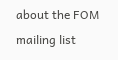about the FOM mailing list